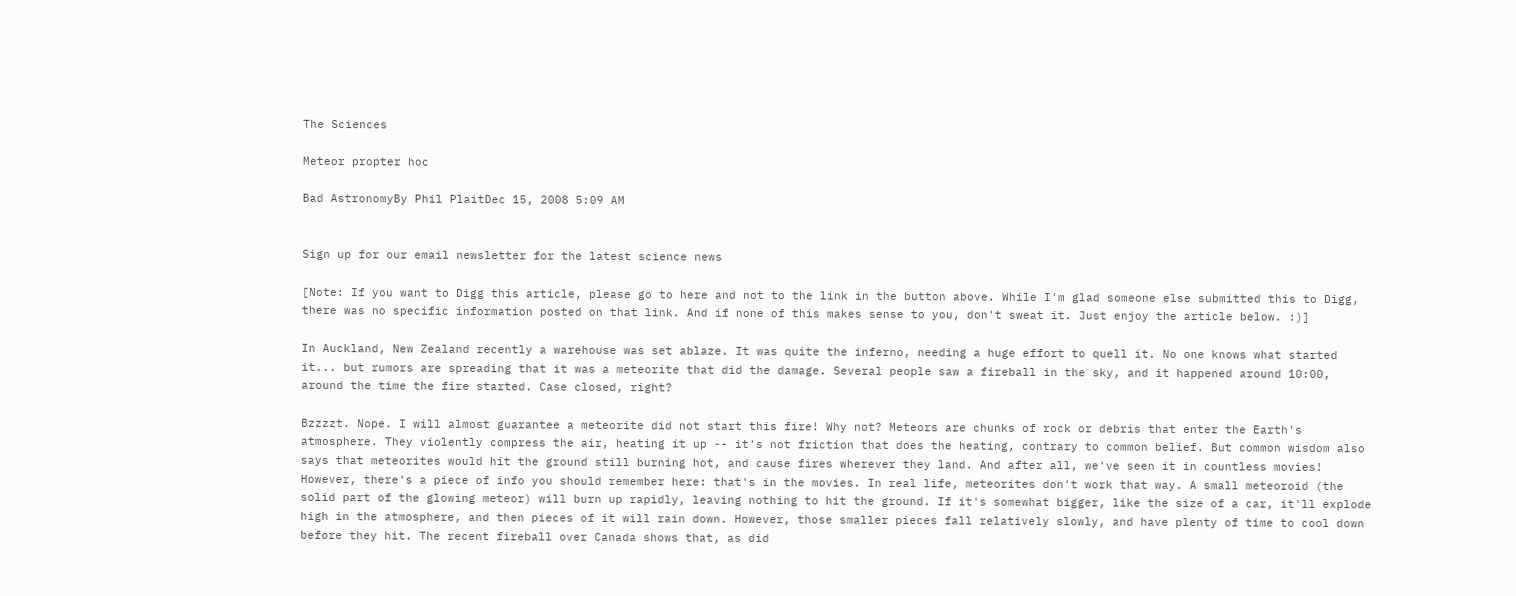The Sciences

Meteor propter hoc

Bad AstronomyBy Phil PlaitDec 15, 2008 5:09 AM


Sign up for our email newsletter for the latest science news

[Note: If you want to Digg this article, please go to here and not to the link in the button above. While I'm glad someone else submitted this to Digg, there was no specific information posted on that link. And if none of this makes sense to you, don't sweat it. Just enjoy the article below. :)]

In Auckland, New Zealand recently a warehouse was set ablaze. It was quite the inferno, needing a huge effort to quell it. No one knows what started it... but rumors are spreading that it was a meteorite that did the damage. Several people saw a fireball in the sky, and it happened around 10:00, around the time the fire started. Case closed, right?

Bzzzzt. Nope. I will almost guarantee a meteorite did not start this fire! Why not? Meteors are chunks of rock or debris that enter the Earth's atmosphere. They violently compress the air, heating it up -- it's not friction that does the heating, contrary to common belief. But common wisdom also says that meteorites would hit the ground still burning hot, and cause fires wherever they land. And after all, we've seen it in countless movies! However, there's a piece of info you should remember here: that's in the movies. In real life, meteorites don't work that way. A small meteoroid (the solid part of the glowing meteor) will burn up rapidly, leaving nothing to hit the ground. If it's somewhat bigger, like the size of a car, it'll explode high in the atmosphere, and then pieces of it will rain down. However, those smaller pieces fall relatively slowly, and have plenty of time to cool down before they hit. The recent fireball over Canada shows that, as did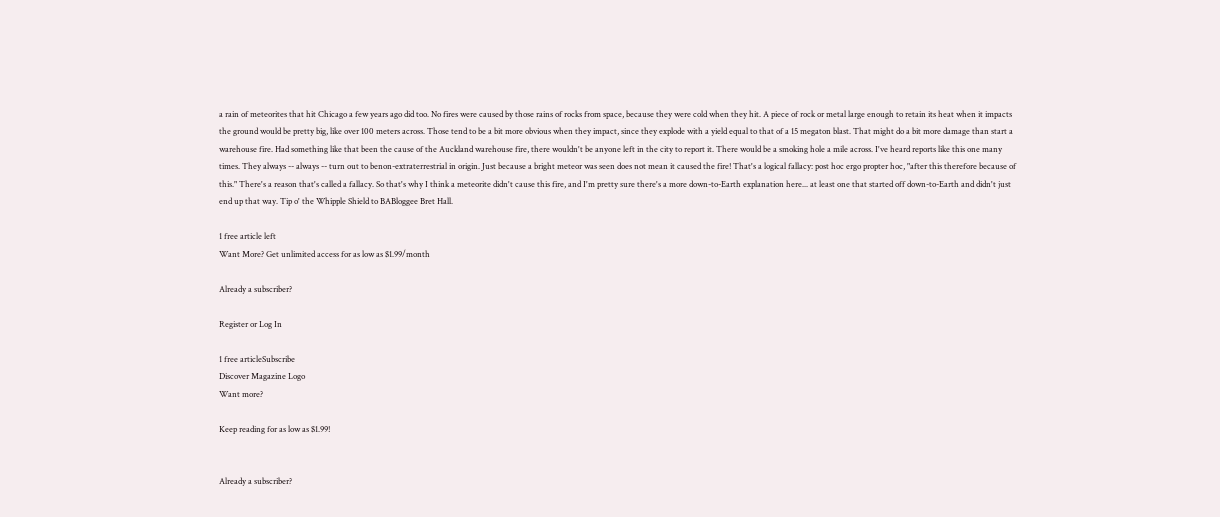a rain of meteorites that hit Chicago a few years ago did too. No fires were caused by those rains of rocks from space, because they were cold when they hit. A piece of rock or metal large enough to retain its heat when it impacts the ground would be pretty big, like over 100 meters across. Those tend to be a bit more obvious when they impact, since they explode with a yield equal to that of a 15 megaton blast. That might do a bit more damage than start a warehouse fire. Had something like that been the cause of the Auckland warehouse fire, there wouldn't be anyone left in the city to report it. There would be a smoking hole a mile across. I've heard reports like this one many times. They always -- always -- turn out to benon-extraterrestrial in origin. Just because a bright meteor was seen does not mean it caused the fire! That's a logical fallacy: post hoc ergo propter hoc, "after this therefore because of this." There's a reason that's called a fallacy. So that's why I think a meteorite didn't cause this fire, and I'm pretty sure there's a more down-to-Earth explanation here... at least one that started off down-to-Earth and didn't just end up that way. Tip o' the Whipple Shield to BABloggee Bret Hall.

1 free article left
Want More? Get unlimited access for as low as $1.99/month

Already a subscriber?

Register or Log In

1 free articleSubscribe
Discover Magazine Logo
Want more?

Keep reading for as low as $1.99!


Already a subscriber?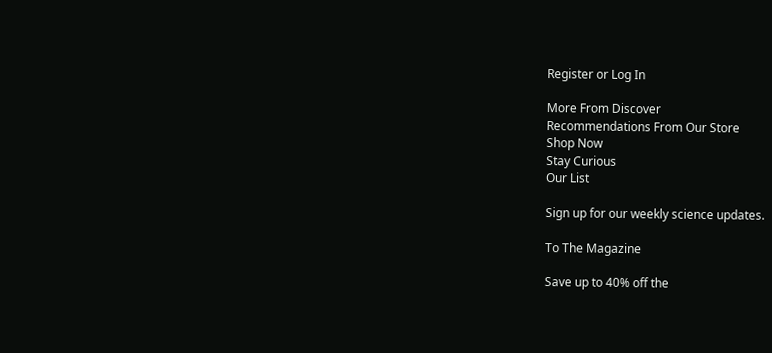Register or Log In

More From Discover
Recommendations From Our Store
Shop Now
Stay Curious
Our List

Sign up for our weekly science updates.

To The Magazine

Save up to 40% off the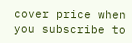cover price when you subscribe to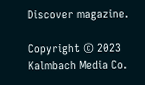Discover magazine.

Copyright © 2023 Kalmbach Media Co.